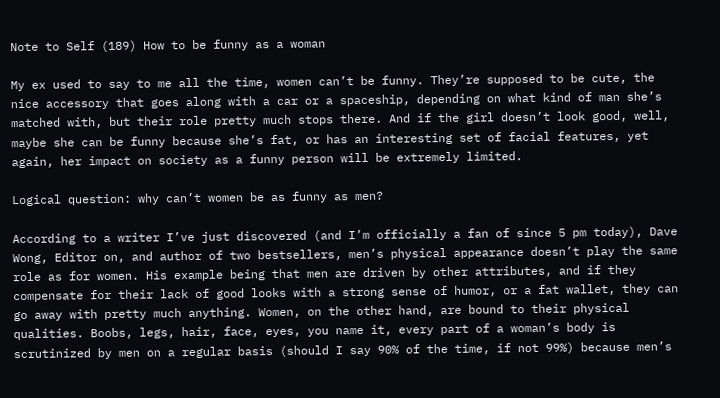Note to Self (189) How to be funny as a woman

My ex used to say to me all the time, women can’t be funny. They’re supposed to be cute, the nice accessory that goes along with a car or a spaceship, depending on what kind of man she’s matched with, but their role pretty much stops there. And if the girl doesn’t look good, well, maybe she can be funny because she’s fat, or has an interesting set of facial features, yet again, her impact on society as a funny person will be extremely limited.

Logical question: why can’t women be as funny as men?

According to a writer I’ve just discovered (and I’m officially a fan of since 5 pm today), Dave Wong, Editor on, and author of two bestsellers, men’s physical appearance doesn’t play the same role as for women. His example being that men are driven by other attributes, and if they compensate for their lack of good looks with a strong sense of humor, or a fat wallet, they can go away with pretty much anything. Women, on the other hand, are bound to their physical qualities. Boobs, legs, hair, face, eyes, you name it, every part of a woman’s body is scrutinized by men on a regular basis (should I say 90% of the time, if not 99%) because men’s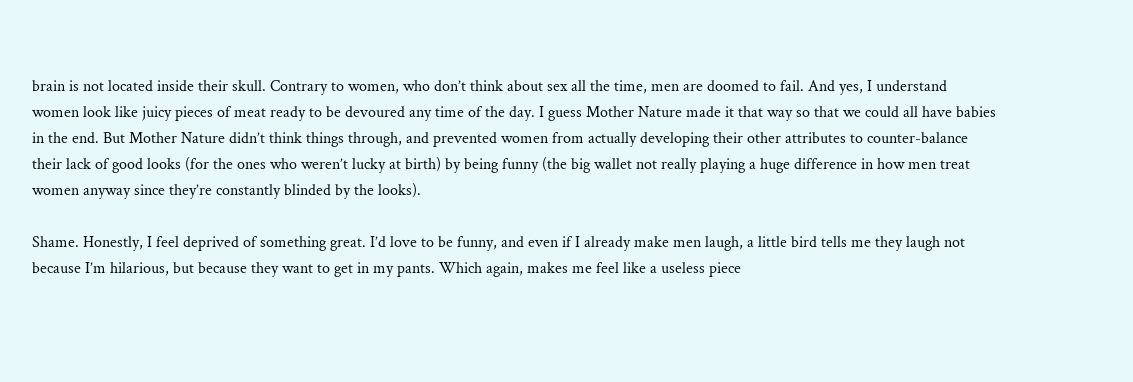brain is not located inside their skull. Contrary to women, who don’t think about sex all the time, men are doomed to fail. And yes, I understand women look like juicy pieces of meat ready to be devoured any time of the day. I guess Mother Nature made it that way so that we could all have babies in the end. But Mother Nature didn’t think things through, and prevented women from actually developing their other attributes to counter-balance their lack of good looks (for the ones who weren’t lucky at birth) by being funny (the big wallet not really playing a huge difference in how men treat women anyway since they’re constantly blinded by the looks).

Shame. Honestly, I feel deprived of something great. I’d love to be funny, and even if I already make men laugh, a little bird tells me they laugh not because I’m hilarious, but because they want to get in my pants. Which again, makes me feel like a useless piece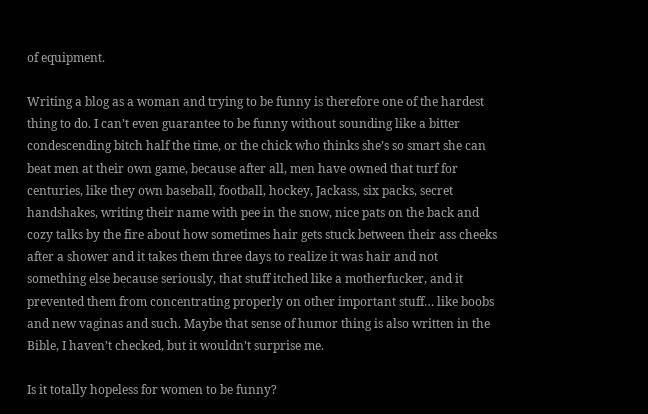of equipment.

Writing a blog as a woman and trying to be funny is therefore one of the hardest thing to do. I can’t even guarantee to be funny without sounding like a bitter condescending bitch half the time, or the chick who thinks she’s so smart she can beat men at their own game, because after all, men have owned that turf for centuries, like they own baseball, football, hockey, Jackass, six packs, secret handshakes, writing their name with pee in the snow, nice pats on the back and cozy talks by the fire about how sometimes hair gets stuck between their ass cheeks after a shower and it takes them three days to realize it was hair and not something else because seriously, that stuff itched like a motherfucker, and it prevented them from concentrating properly on other important stuff… like boobs and new vaginas and such. Maybe that sense of humor thing is also written in the Bible, I haven’t checked, but it wouldn’t surprise me.

Is it totally hopeless for women to be funny?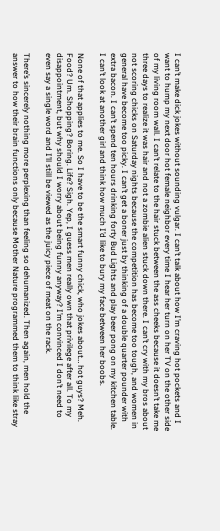I can’t make dick jokes without sounding vulgar. I can’t talk about how I’m craving hot pockets and I want to hump my next door hot female neighbor every time I hear her turn on her TV on the other side of my living room wall. I can’t relate to the hair stuck between the ass cheeks because it doesn’t take me three days to realize it was hair and not a zombie alien stuck down there. I can’t cry with my bros about not scoring chicks on Saturday nights because the competition has become too tough, and women in general have become too picky. I can’t get a boner just by thinking of a double quarter pounder with extra bacon. I can’t spend ten hours drinking forty Bud Lights and play beer pong on my kitchen table. I can’t look at another girl and think how much I’d like to bury my face between her boobs.

None of that applies to me. So I have to be the smart funny chick, who jokes about… hot guys? Meh. Food? Um. Shopping? Boring. Life? Sigh. Yep, I guess men really own that privilege after all. To my disappointment, but why should I worry about being funny anyway? I’m convinced I don’t need to even say a single word and I’ll still be viewed as the juicy piece of meat on the rack.

There’s sincerely nothing more perplexing than feeling so dehumanized. Then again, men hold the answer to how their brain functions only because Mother Nature programmed them to think like stray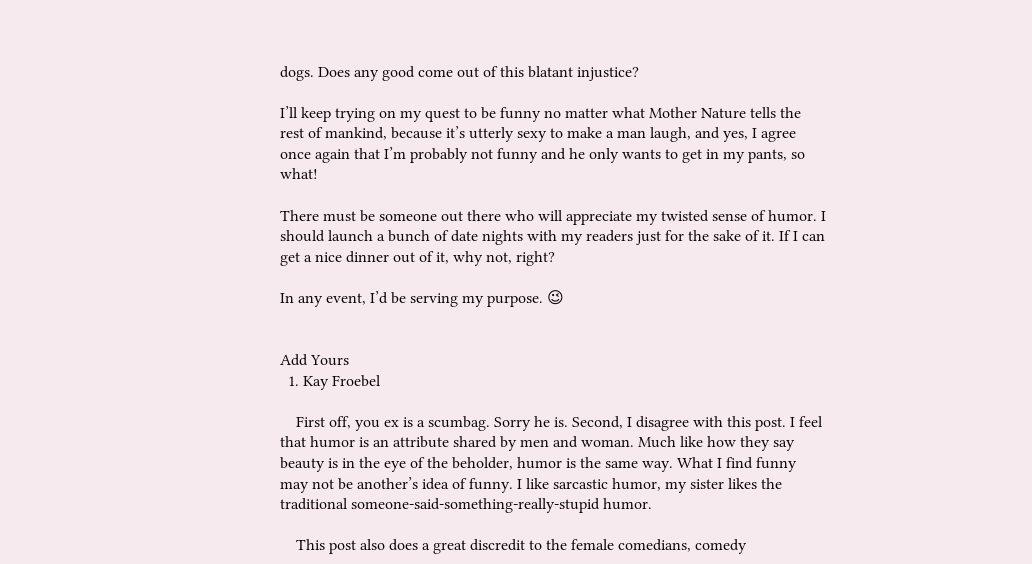dogs. Does any good come out of this blatant injustice?

I’ll keep trying on my quest to be funny no matter what Mother Nature tells the rest of mankind, because it’s utterly sexy to make a man laugh, and yes, I agree once again that I’m probably not funny and he only wants to get in my pants, so what!

There must be someone out there who will appreciate my twisted sense of humor. I should launch a bunch of date nights with my readers just for the sake of it. If I can get a nice dinner out of it, why not, right?

In any event, I’d be serving my purpose. 😉


Add Yours
  1. Kay Froebel

    First off, you ex is a scumbag. Sorry he is. Second, I disagree with this post. I feel that humor is an attribute shared by men and woman. Much like how they say beauty is in the eye of the beholder, humor is the same way. What I find funny may not be another’s idea of funny. I like sarcastic humor, my sister likes the traditional someone-said-something-really-stupid humor.

    This post also does a great discredit to the female comedians, comedy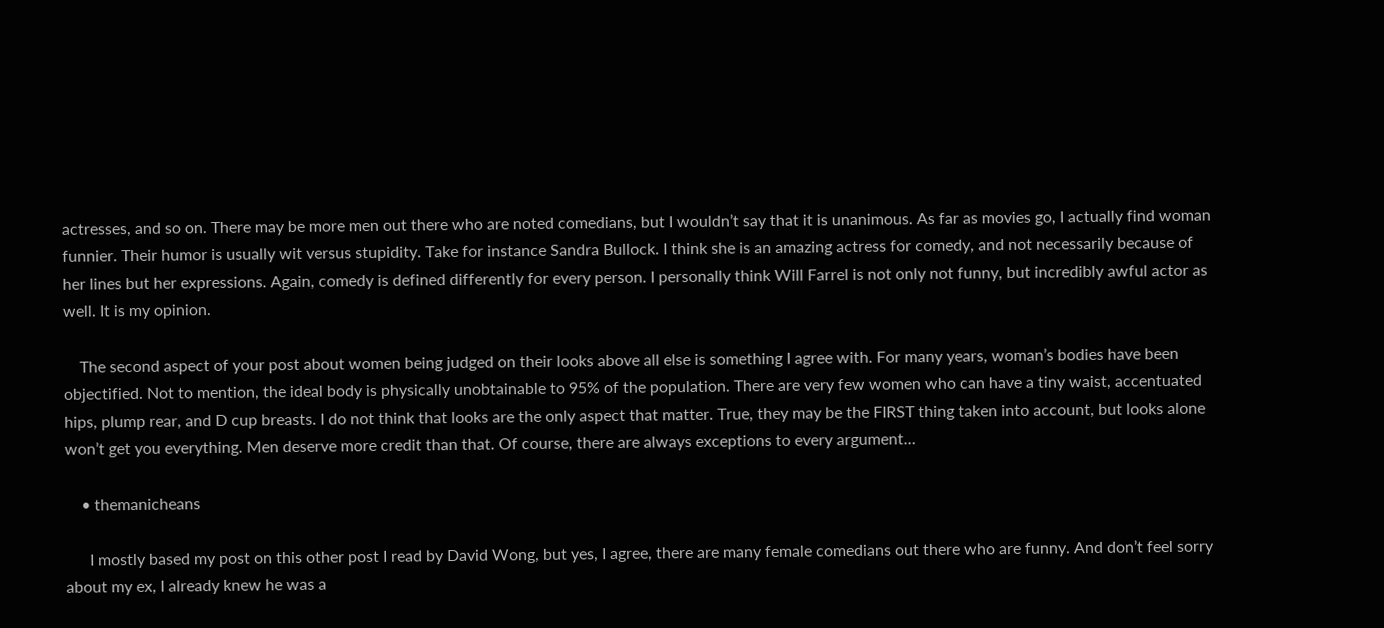actresses, and so on. There may be more men out there who are noted comedians, but I wouldn’t say that it is unanimous. As far as movies go, I actually find woman funnier. Their humor is usually wit versus stupidity. Take for instance Sandra Bullock. I think she is an amazing actress for comedy, and not necessarily because of her lines but her expressions. Again, comedy is defined differently for every person. I personally think Will Farrel is not only not funny, but incredibly awful actor as well. It is my opinion.

    The second aspect of your post about women being judged on their looks above all else is something I agree with. For many years, woman’s bodies have been objectified. Not to mention, the ideal body is physically unobtainable to 95% of the population. There are very few women who can have a tiny waist, accentuated hips, plump rear, and D cup breasts. I do not think that looks are the only aspect that matter. True, they may be the FIRST thing taken into account, but looks alone won’t get you everything. Men deserve more credit than that. Of course, there are always exceptions to every argument…

    • themanicheans

      I mostly based my post on this other post I read by David Wong, but yes, I agree, there are many female comedians out there who are funny. And don’t feel sorry about my ex, I already knew he was a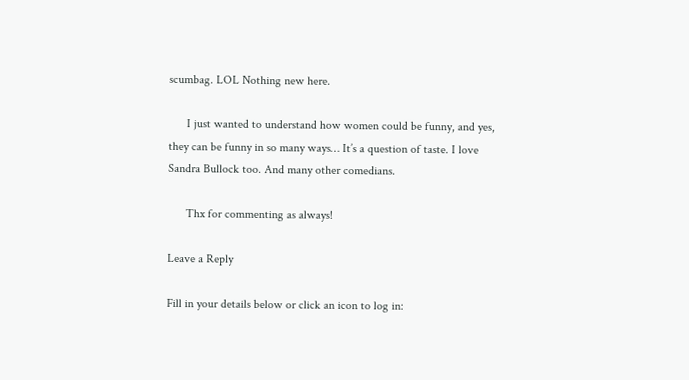scumbag. LOL Nothing new here.

      I just wanted to understand how women could be funny, and yes, they can be funny in so many ways… It’s a question of taste. I love Sandra Bullock too. And many other comedians.

      Thx for commenting as always!

Leave a Reply

Fill in your details below or click an icon to log in: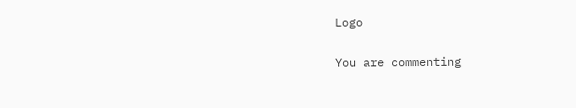Logo

You are commenting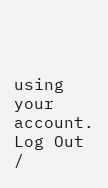using your account. Log Out /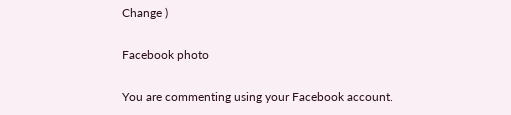Change )

Facebook photo

You are commenting using your Facebook account.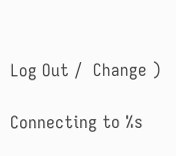Log Out /  Change )

Connecting to %s